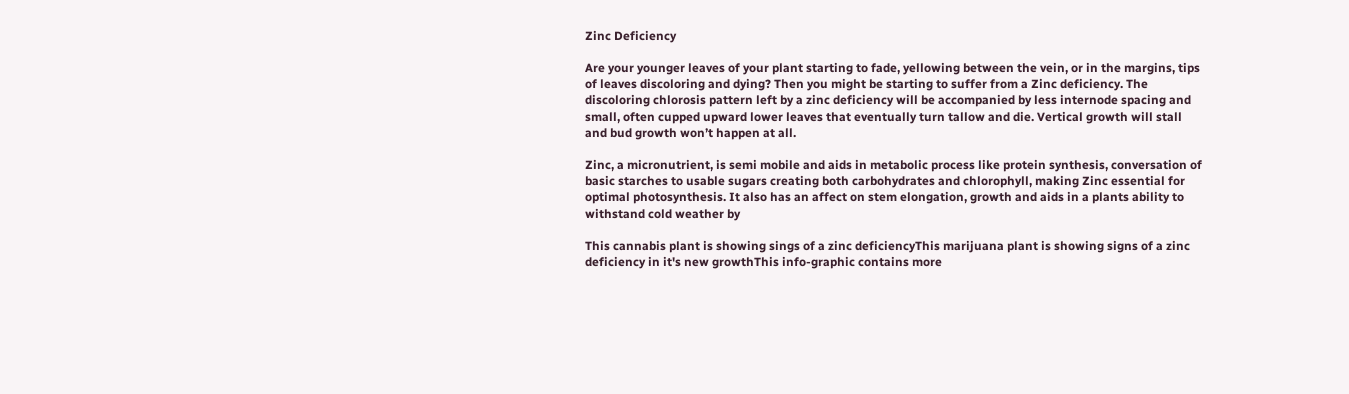Zinc Deficiency

Are your younger leaves of your plant starting to fade, yellowing between the vein, or in the margins, tips of leaves discoloring and dying? Then you might be starting to suffer from a Zinc deficiency. The discoloring chlorosis pattern left by a zinc deficiency will be accompanied by less internode spacing and small, often cupped upward lower leaves that eventually turn tallow and die. Vertical growth will stall and bud growth won’t happen at all.

Zinc, a micronutrient, is semi mobile and aids in metabolic process like protein synthesis, conversation of basic starches to usable sugars creating both carbohydrates and chlorophyll, making Zinc essential for optimal photosynthesis. It also has an affect on stem elongation, growth and aids in a plants ability to withstand cold weather by

This cannabis plant is showing sings of a zinc deficiencyThis marijuana plant is showing signs of a zinc deficiency in it's new growthThis info-graphic contains more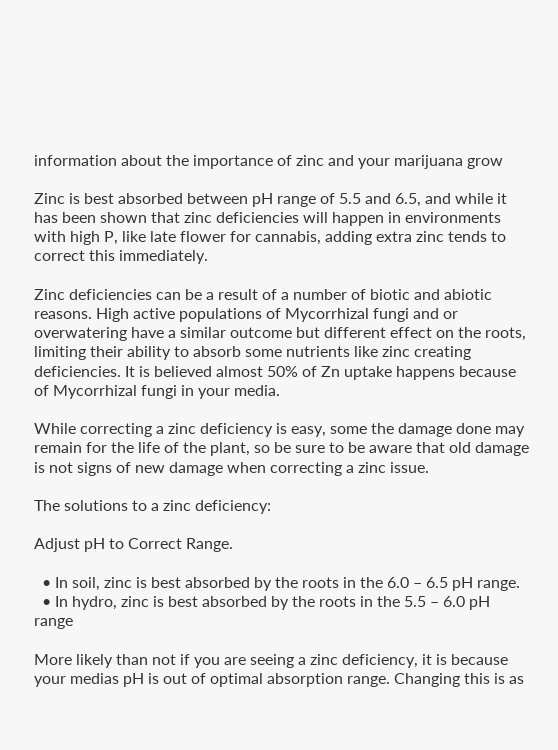information about the importance of zinc and your marijuana grow

Zinc is best absorbed between pH range of 5.5 and 6.5, and while it has been shown that zinc deficiencies will happen in environments with high P, like late flower for cannabis, adding extra zinc tends to correct this immediately.

Zinc deficiencies can be a result of a number of biotic and abiotic reasons. High active populations of Mycorrhizal fungi and or overwatering have a similar outcome but different effect on the roots, limiting their ability to absorb some nutrients like zinc creating deficiencies. It is believed almost 50% of Zn uptake happens because of Mycorrhizal fungi in your media.

While correcting a zinc deficiency is easy, some the damage done may remain for the life of the plant, so be sure to be aware that old damage is not signs of new damage when correcting a zinc issue.

The solutions to a zinc deficiency:

Adjust pH to Correct Range.

  • In soil, zinc is best absorbed by the roots in the 6.0 – 6.5 pH range.
  • In hydro, zinc is best absorbed by the roots in the 5.5 – 6.0 pH range

More likely than not if you are seeing a zinc deficiency, it is because your medias pH is out of optimal absorption range. Changing this is as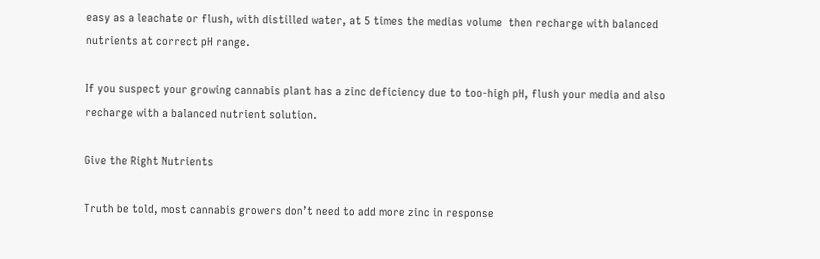easy as a leachate or flush, with distilled water, at 5 times the medias volume  then recharge with balanced nutrients at correct pH range.

If you suspect your growing cannabis plant has a zinc deficiency due to too-high pH, flush your media and also recharge with a balanced nutrient solution.

Give the Right Nutrients

Truth be told, most cannabis growers don’t need to add more zinc in response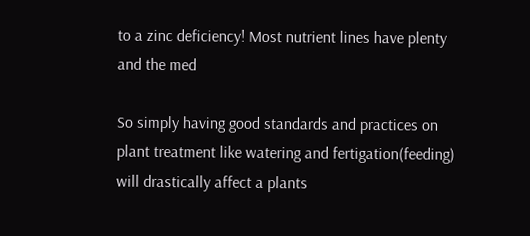to a zinc deficiency! Most nutrient lines have plenty and the med

So simply having good standards and practices on plant treatment like watering and fertigation(feeding) will drastically affect a plants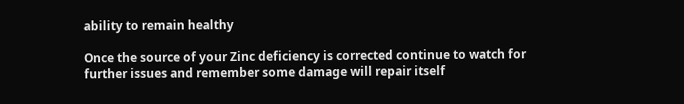ability to remain healthy

Once the source of your Zinc deficiency is corrected continue to watch for further issues and remember some damage will repair itself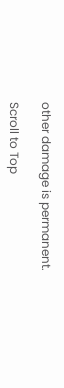other damage is permanent.

Scroll to Top